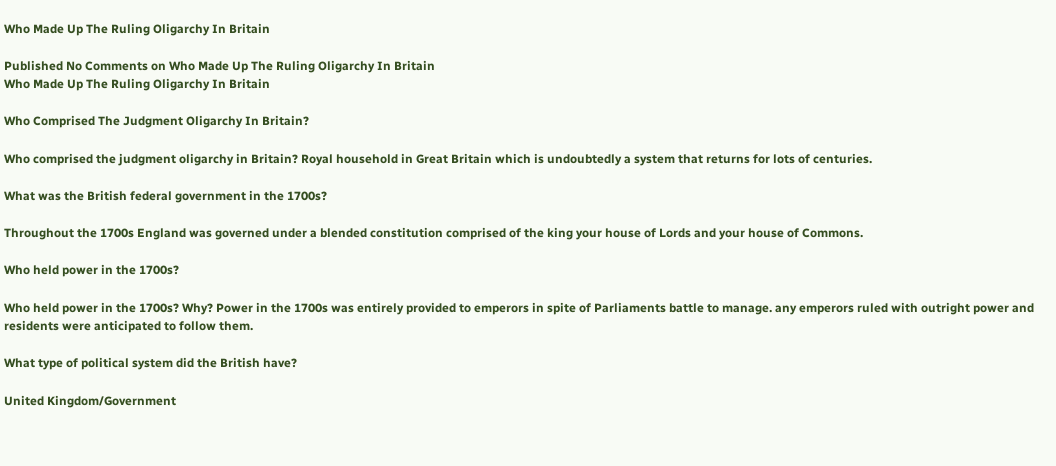Who Made Up The Ruling Oligarchy In Britain

Published No Comments on Who Made Up The Ruling Oligarchy In Britain
Who Made Up The Ruling Oligarchy In Britain

Who Comprised The Judgment Oligarchy In Britain?

Who comprised the judgment oligarchy in Britain? Royal household in Great Britain which is undoubtedly a system that returns for lots of centuries.

What was the British federal government in the 1700s?

Throughout the 1700s England was governed under a blended constitution comprised of the king your house of Lords and your house of Commons.

Who held power in the 1700s?

Who held power in the 1700s? Why? Power in the 1700s was entirely provided to emperors in spite of Parliaments battle to manage. any emperors ruled with outright power and residents were anticipated to follow them.

What type of political system did the British have?

United Kingdom/Government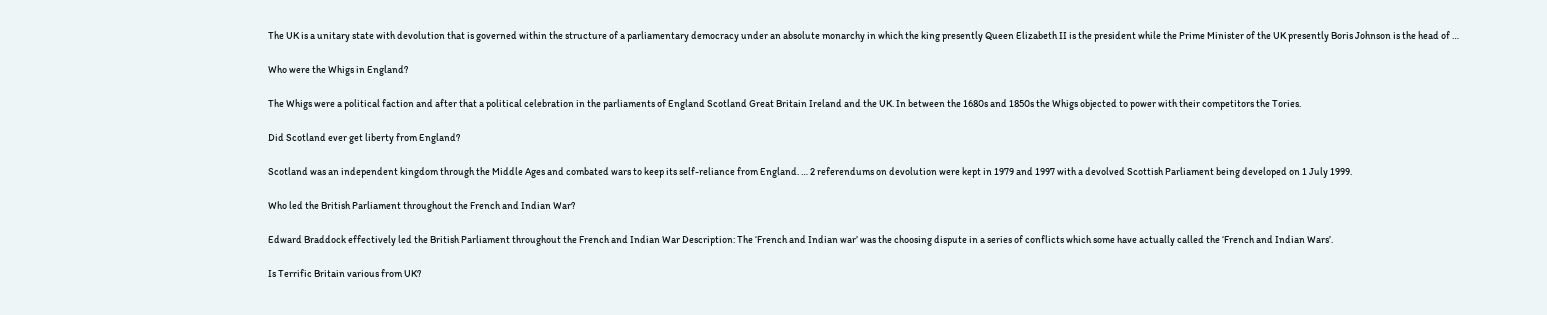The UK is a unitary state with devolution that is governed within the structure of a parliamentary democracy under an absolute monarchy in which the king presently Queen Elizabeth II is the president while the Prime Minister of the UK presently Boris Johnson is the head of …

Who were the Whigs in England?

The Whigs were a political faction and after that a political celebration in the parliaments of England Scotland Great Britain Ireland and the UK. In between the 1680s and 1850s the Whigs objected to power with their competitors the Tories.

Did Scotland ever get liberty from England?

Scotland was an independent kingdom through the Middle Ages and combated wars to keep its self-reliance from England. … 2 referendums on devolution were kept in 1979 and 1997 with a devolved Scottish Parliament being developed on 1 July 1999.

Who led the British Parliament throughout the French and Indian War?

Edward Braddock effectively led the British Parliament throughout the French and Indian War Description: The ‘French and Indian war’ was the choosing dispute in a series of conflicts which some have actually called the ‘French and Indian Wars’.

Is Terrific Britain various from UK?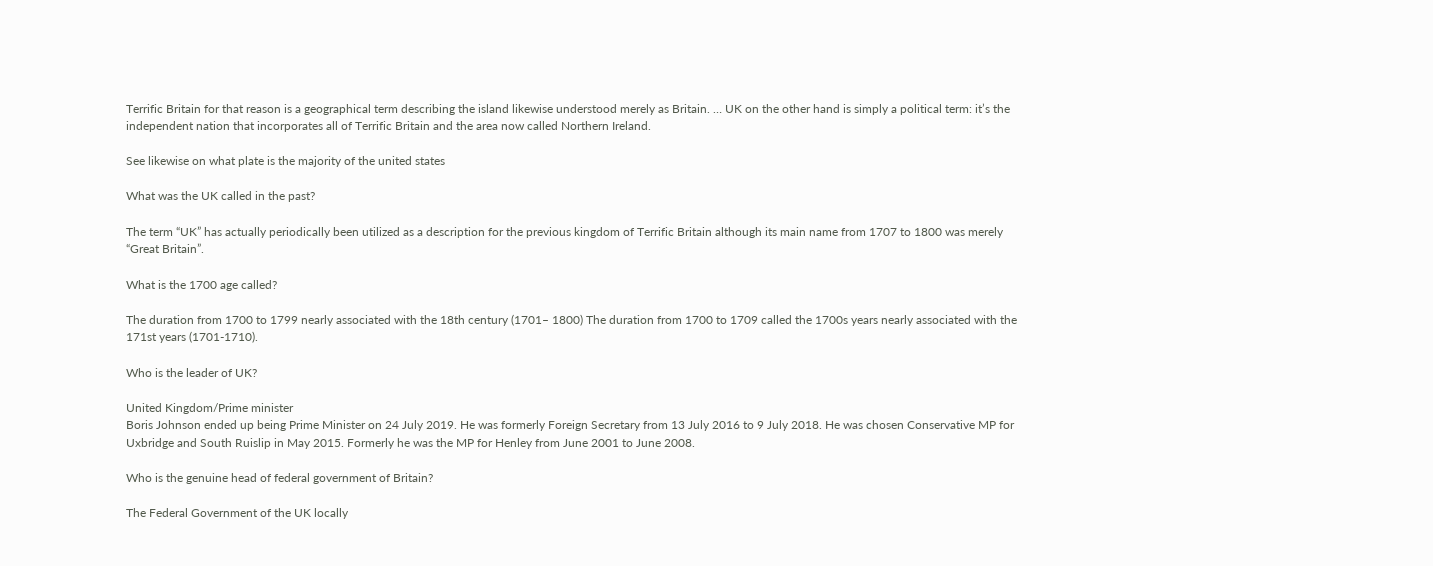Terrific Britain for that reason is a geographical term describing the island likewise understood merely as Britain. … UK on the other hand is simply a political term: it’s the independent nation that incorporates all of Terrific Britain and the area now called Northern Ireland.

See likewise on what plate is the majority of the united states

What was the UK called in the past?

The term “UK” has actually periodically been utilized as a description for the previous kingdom of Terrific Britain although its main name from 1707 to 1800 was merely “Great Britain”.

What is the 1700 age called?

The duration from 1700 to 1799 nearly associated with the 18th century (1701– 1800) The duration from 1700 to 1709 called the 1700s years nearly associated with the 171st years (1701-1710).

Who is the leader of UK?

United Kingdom/Prime minister
Boris Johnson ended up being Prime Minister on 24 July 2019. He was formerly Foreign Secretary from 13 July 2016 to 9 July 2018. He was chosen Conservative MP for Uxbridge and South Ruislip in May 2015. Formerly he was the MP for Henley from June 2001 to June 2008.

Who is the genuine head of federal government of Britain?

The Federal Government of the UK locally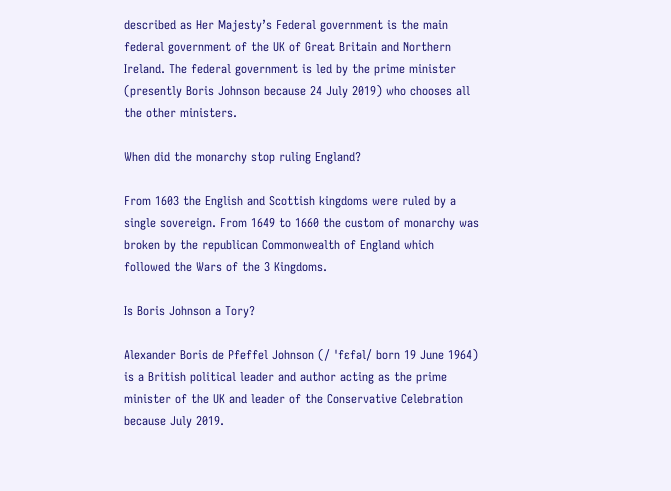described as Her Majesty’s Federal government is the main federal government of the UK of Great Britain and Northern Ireland. The federal government is led by the prime minister (presently Boris Johnson because 24 July 2019) who chooses all the other ministers.

When did the monarchy stop ruling England?

From 1603 the English and Scottish kingdoms were ruled by a single sovereign. From 1649 to 1660 the custom of monarchy was broken by the republican Commonwealth of England which followed the Wars of the 3 Kingdoms.

Is Boris Johnson a Tory?

Alexander Boris de Pfeffel Johnson (/ ˈfɛfəl/ born 19 June 1964) is a British political leader and author acting as the prime minister of the UK and leader of the Conservative Celebration because July 2019.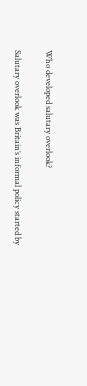Who developed salutary overlook?

Salutary overlook was Britain’s informal policy started by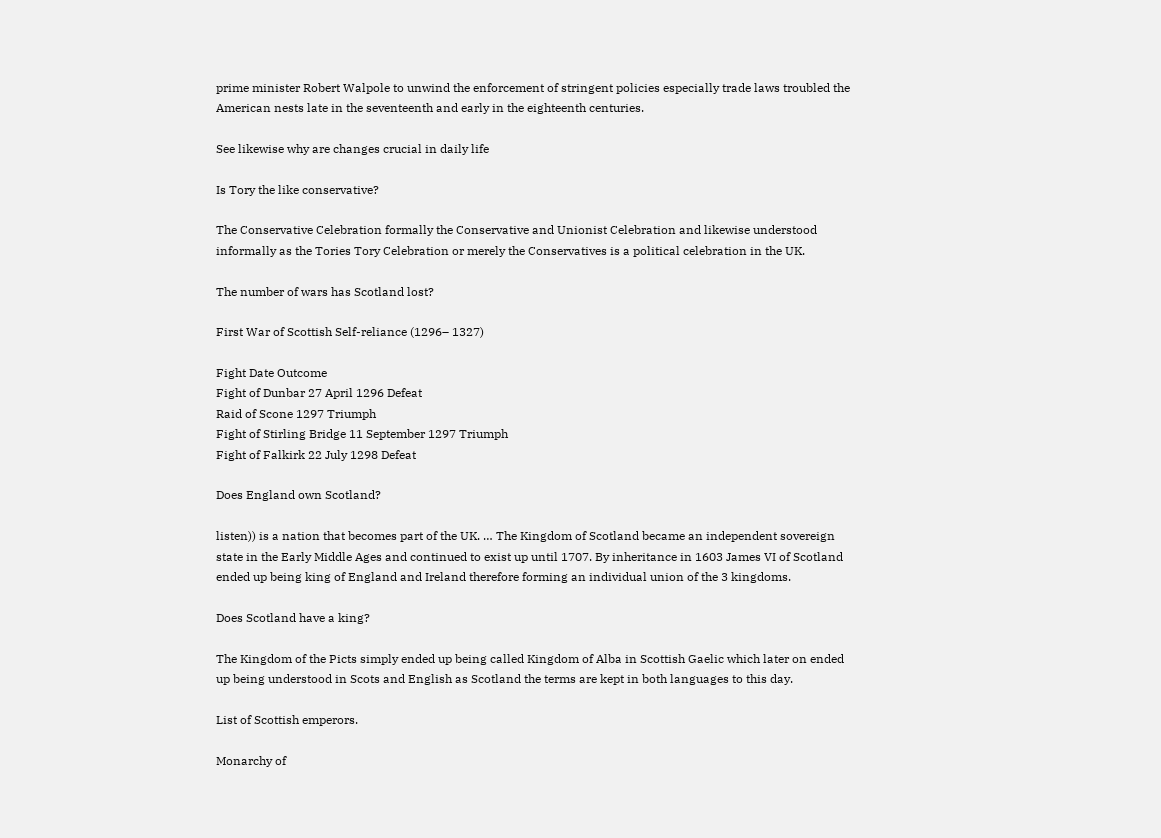prime minister Robert Walpole to unwind the enforcement of stringent policies especially trade laws troubled the American nests late in the seventeenth and early in the eighteenth centuries.

See likewise why are changes crucial in daily life

Is Tory the like conservative?

The Conservative Celebration formally the Conservative and Unionist Celebration and likewise understood informally as the Tories Tory Celebration or merely the Conservatives is a political celebration in the UK.

The number of wars has Scotland lost?

First War of Scottish Self-reliance (1296– 1327)

Fight Date Outcome
Fight of Dunbar 27 April 1296 Defeat
Raid of Scone 1297 Triumph
Fight of Stirling Bridge 11 September 1297 Triumph
Fight of Falkirk 22 July 1298 Defeat

Does England own Scotland?

listen)) is a nation that becomes part of the UK. … The Kingdom of Scotland became an independent sovereign state in the Early Middle Ages and continued to exist up until 1707. By inheritance in 1603 James VI of Scotland ended up being king of England and Ireland therefore forming an individual union of the 3 kingdoms.

Does Scotland have a king?

The Kingdom of the Picts simply ended up being called Kingdom of Alba in Scottish Gaelic which later on ended up being understood in Scots and English as Scotland the terms are kept in both languages to this day.

List of Scottish emperors.

Monarchy of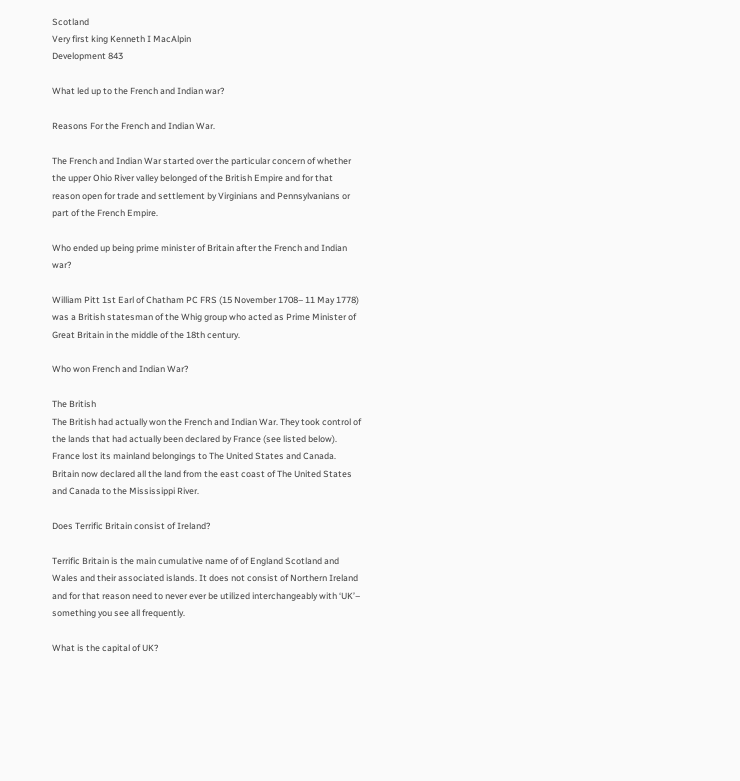Scotland
Very first king Kenneth I MacAlpin
Development 843

What led up to the French and Indian war?

Reasons For the French and Indian War.

The French and Indian War started over the particular concern of whether the upper Ohio River valley belonged of the British Empire and for that reason open for trade and settlement by Virginians and Pennsylvanians or part of the French Empire.

Who ended up being prime minister of Britain after the French and Indian war?

William Pitt 1st Earl of Chatham PC FRS (15 November 1708– 11 May 1778) was a British statesman of the Whig group who acted as Prime Minister of Great Britain in the middle of the 18th century.

Who won French and Indian War?

The British
The British had actually won the French and Indian War. They took control of the lands that had actually been declared by France (see listed below). France lost its mainland belongings to The United States and Canada. Britain now declared all the land from the east coast of The United States and Canada to the Mississippi River.

Does Terrific Britain consist of Ireland?

Terrific Britain is the main cumulative name of of England Scotland and Wales and their associated islands. It does not consist of Northern Ireland and for that reason need to never ever be utilized interchangeably with ‘UK’– something you see all frequently.

What is the capital of UK?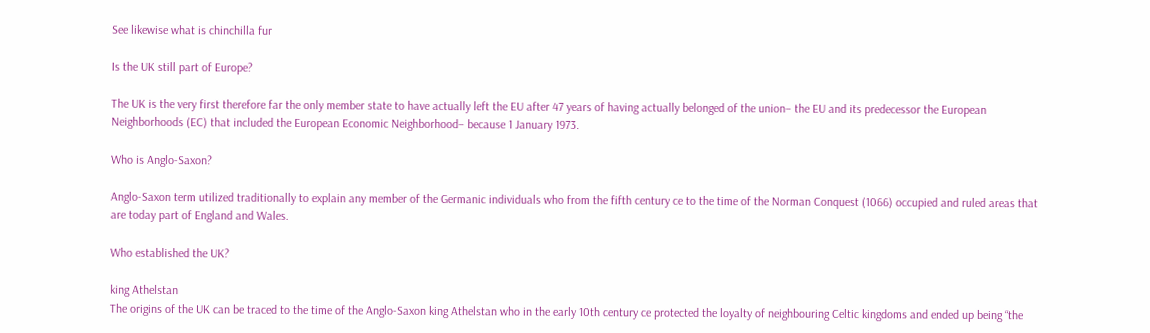See likewise what is chinchilla fur

Is the UK still part of Europe?

The UK is the very first therefore far the only member state to have actually left the EU after 47 years of having actually belonged of the union– the EU and its predecessor the European Neighborhoods (EC) that included the European Economic Neighborhood– because 1 January 1973.

Who is Anglo-Saxon?

Anglo-Saxon term utilized traditionally to explain any member of the Germanic individuals who from the fifth century ce to the time of the Norman Conquest (1066) occupied and ruled areas that are today part of England and Wales.

Who established the UK?

king Athelstan
The origins of the UK can be traced to the time of the Anglo-Saxon king Athelstan who in the early 10th century ce protected the loyalty of neighbouring Celtic kingdoms and ended up being “the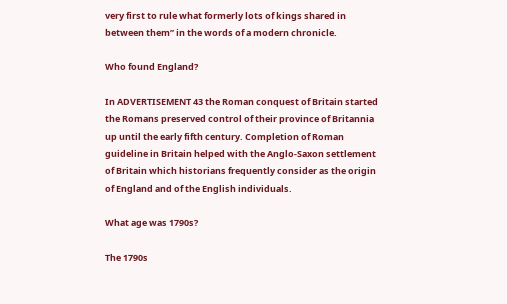very first to rule what formerly lots of kings shared in between them” in the words of a modern chronicle.

Who found England?

In ADVERTISEMENT 43 the Roman conquest of Britain started the Romans preserved control of their province of Britannia up until the early fifth century. Completion of Roman guideline in Britain helped with the Anglo-Saxon settlement of Britain which historians frequently consider as the origin of England and of the English individuals.

What age was 1790s?

The 1790s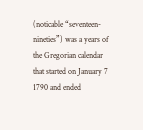(noticable “seventeen-nineties”) was a years of the Gregorian calendar that started on January 7 1790 and ended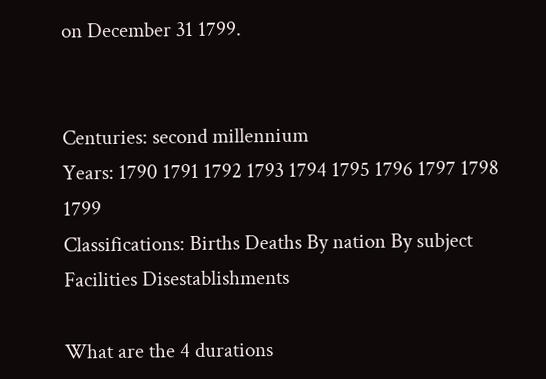on December 31 1799.


Centuries: second millennium
Years: 1790 1791 1792 1793 1794 1795 1796 1797 1798 1799
Classifications: Births Deaths By nation By subject Facilities Disestablishments

What are the 4 durations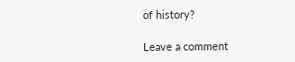of history?

Leave a comment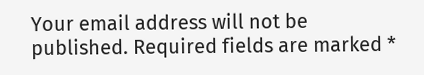Your email address will not be published. Required fields are marked *